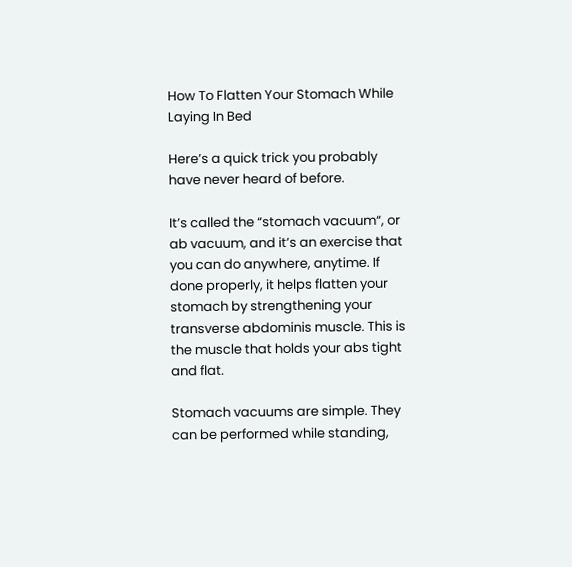How To Flatten Your Stomach While Laying In Bed

Here’s a quick trick you probably have never heard of before.

It’s called the “stomach vacuum“, or ab vacuum, and it’s an exercise that you can do anywhere, anytime. If done properly, it helps flatten your stomach by strengthening your transverse abdominis muscle. This is the muscle that holds your abs tight and flat.

Stomach vacuums are simple. They can be performed while standing,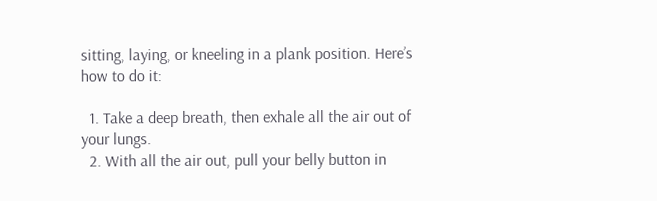sitting, laying, or kneeling in a plank position. Here’s how to do it:

  1. Take a deep breath, then exhale all the air out of your lungs.
  2. With all the air out, pull your belly button in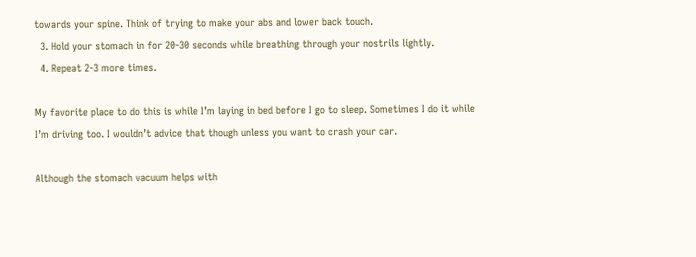towards your spine. Think of trying to make your abs and lower back touch.
  3. Hold your stomach in for 20-30 seconds while breathing through your nostrils lightly.
  4. Repeat 2-3 more times.

My favorite place to do this is while I’m laying in bed before I go to sleep. Sometimes I do it while I’m driving too. I wouldn’t advice that though unless you want to crash your car.

Although the stomach vacuum helps with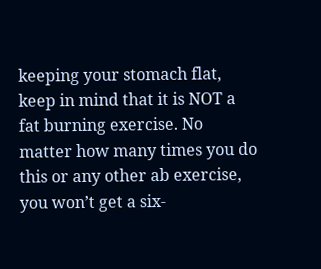keeping your stomach flat, keep in mind that it is NOT a fat burning exercise. No matter how many times you do this or any other ab exercise, you won’t get a six-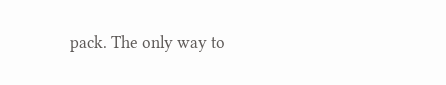pack. The only way to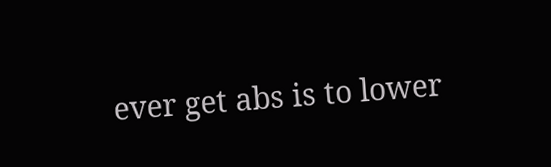ever get abs is to lower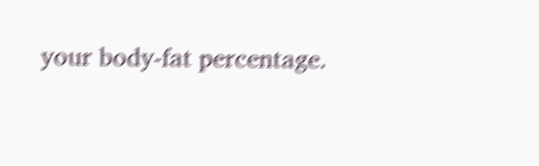your body-fat percentage.